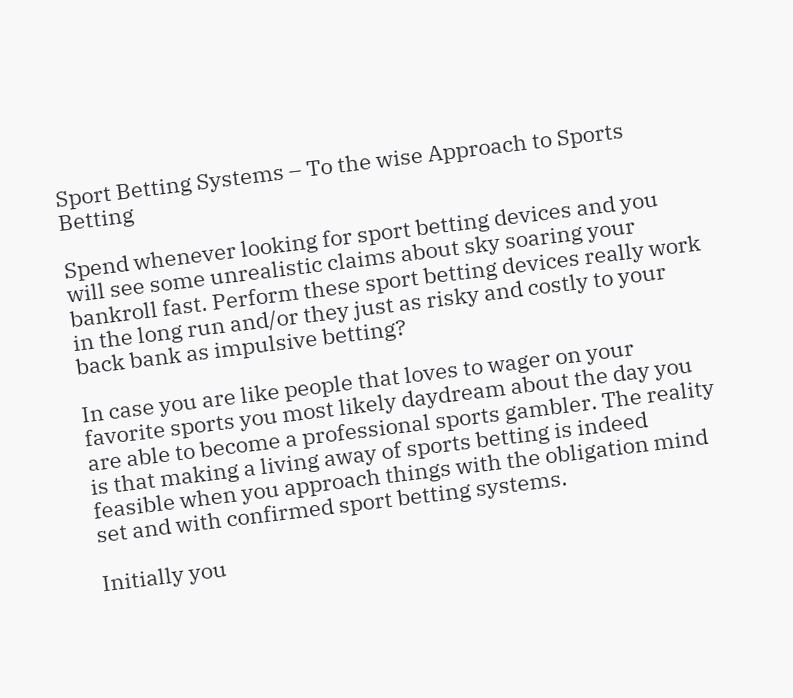Sport Betting Systems – To the wise Approach to Sports Betting

Spend whenever looking for sport betting devices and you will see some unrealistic claims about sky soaring your bankroll fast. Perform these sport betting devices really work in the long run and/or they just as risky and costly to your back bank as impulsive betting?

In case you are like people that loves to wager on your favorite sports you most likely daydream about the day you are able to become a professional sports gambler. The reality is that making a living away of sports betting is indeed feasible when you approach things with the obligation mind set and with confirmed sport betting systems.

Initially you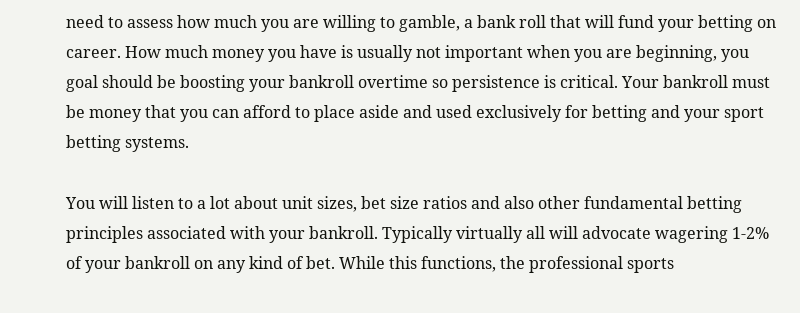need to assess how much you are willing to gamble, a bank roll that will fund your betting on career. How much money you have is usually not important when you are beginning, you goal should be boosting your bankroll overtime so persistence is critical. Your bankroll must be money that you can afford to place aside and used exclusively for betting and your sport betting systems.

You will listen to a lot about unit sizes, bet size ratios and also other fundamental betting principles associated with your bankroll. Typically virtually all will advocate wagering 1-2% of your bankroll on any kind of bet. While this functions, the professional sports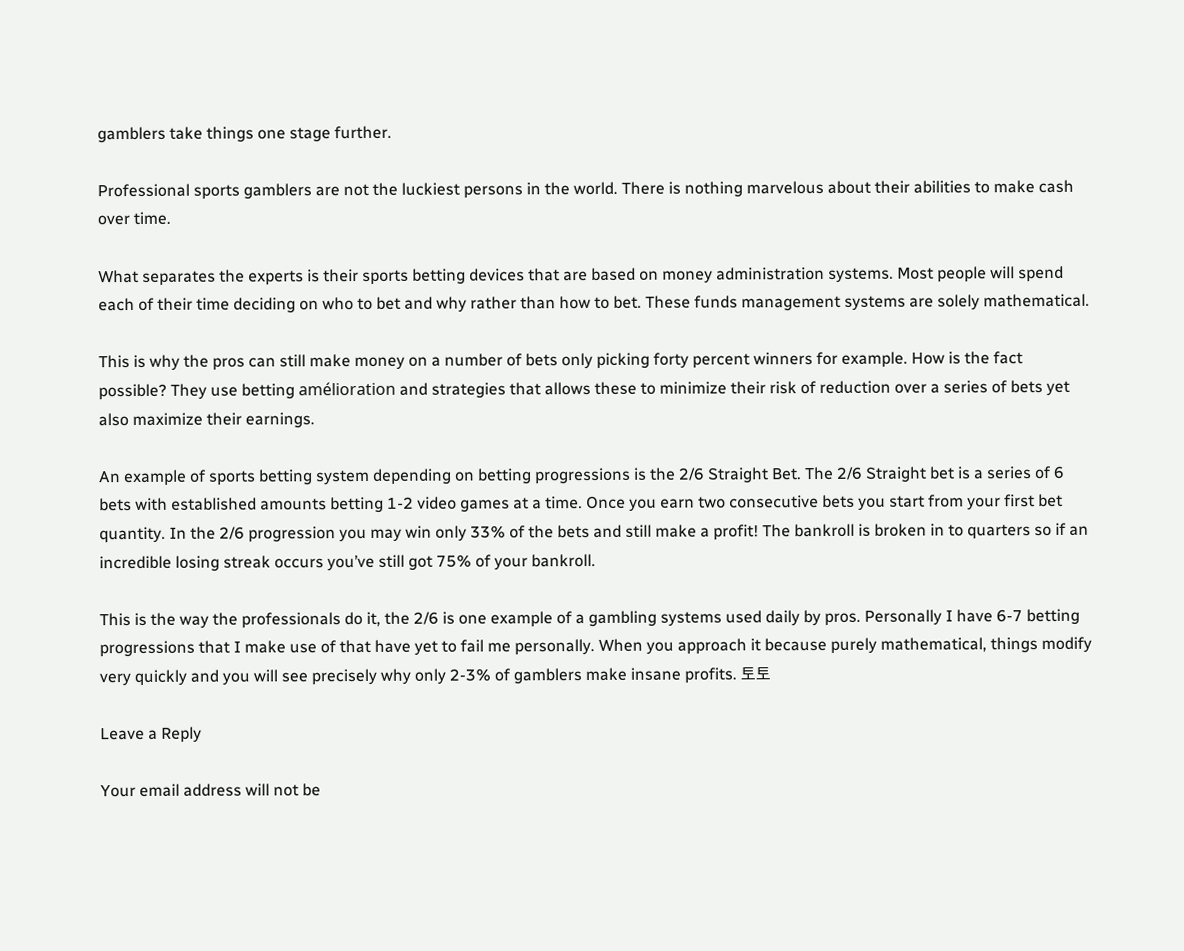gamblers take things one stage further.

Professional sports gamblers are not the luckiest persons in the world. There is nothing marvelous about their abilities to make cash over time.

What separates the experts is their sports betting devices that are based on money administration systems. Most people will spend each of their time deciding on who to bet and why rather than how to bet. These funds management systems are solely mathematical.

This is why the pros can still make money on a number of bets only picking forty percent winners for example. How is the fact possible? They use betting amélioration and strategies that allows these to minimize their risk of reduction over a series of bets yet also maximize their earnings.

An example of sports betting system depending on betting progressions is the 2/6 Straight Bet. The 2/6 Straight bet is a series of 6 bets with established amounts betting 1-2 video games at a time. Once you earn two consecutive bets you start from your first bet quantity. In the 2/6 progression you may win only 33% of the bets and still make a profit! The bankroll is broken in to quarters so if an incredible losing streak occurs you’ve still got 75% of your bankroll.

This is the way the professionals do it, the 2/6 is one example of a gambling systems used daily by pros. Personally I have 6-7 betting progressions that I make use of that have yet to fail me personally. When you approach it because purely mathematical, things modify very quickly and you will see precisely why only 2-3% of gamblers make insane profits. 토토

Leave a Reply

Your email address will not be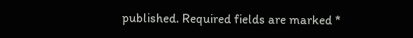published. Required fields are marked *